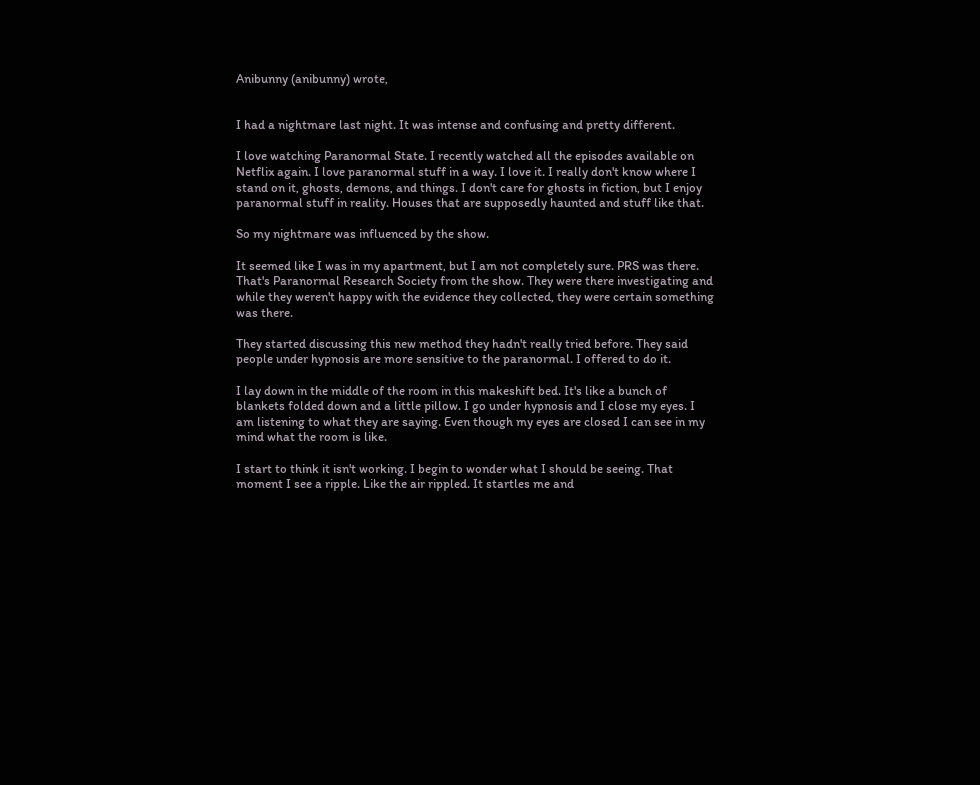Anibunny (anibunny) wrote,


I had a nightmare last night. It was intense and confusing and pretty different.

I love watching Paranormal State. I recently watched all the episodes available on Netflix again. I love paranormal stuff in a way. I love it. I really don't know where I stand on it, ghosts, demons, and things. I don't care for ghosts in fiction, but I enjoy paranormal stuff in reality. Houses that are supposedly haunted and stuff like that.

So my nightmare was influenced by the show.

It seemed like I was in my apartment, but I am not completely sure. PRS was there. That's Paranormal Research Society from the show. They were there investigating and while they weren't happy with the evidence they collected, they were certain something was there.

They started discussing this new method they hadn't really tried before. They said people under hypnosis are more sensitive to the paranormal. I offered to do it.

I lay down in the middle of the room in this makeshift bed. It's like a bunch of blankets folded down and a little pillow. I go under hypnosis and I close my eyes. I am listening to what they are saying. Even though my eyes are closed I can see in my mind what the room is like.

I start to think it isn't working. I begin to wonder what I should be seeing. That moment I see a ripple. Like the air rippled. It startles me and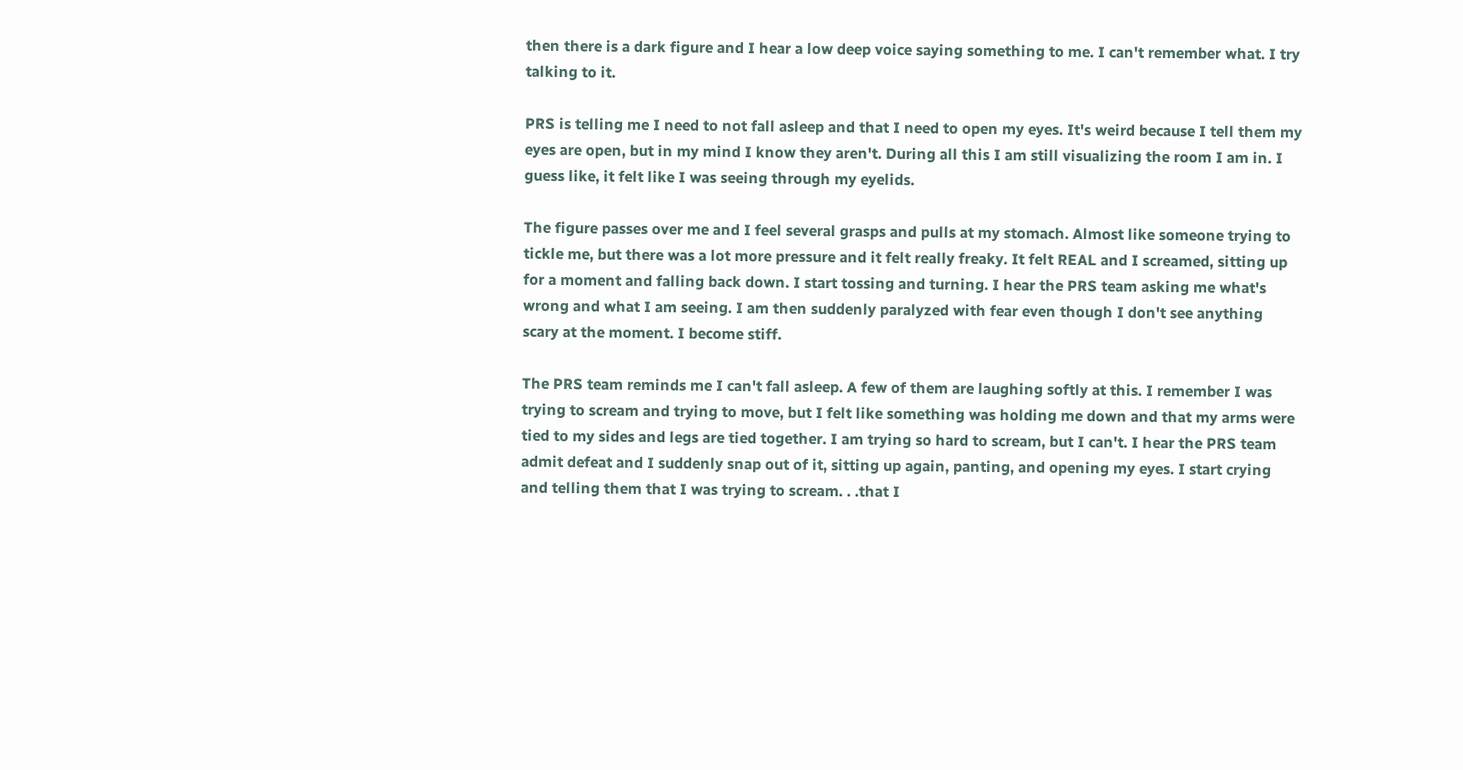then there is a dark figure and I hear a low deep voice saying something to me. I can't remember what. I try talking to it.

PRS is telling me I need to not fall asleep and that I need to open my eyes. It's weird because I tell them my eyes are open, but in my mind I know they aren't. During all this I am still visualizing the room I am in. I guess like, it felt like I was seeing through my eyelids.

The figure passes over me and I feel several grasps and pulls at my stomach. Almost like someone trying to tickle me, but there was a lot more pressure and it felt really freaky. It felt REAL and I screamed, sitting up for a moment and falling back down. I start tossing and turning. I hear the PRS team asking me what's wrong and what I am seeing. I am then suddenly paralyzed with fear even though I don't see anything scary at the moment. I become stiff.

The PRS team reminds me I can't fall asleep. A few of them are laughing softly at this. I remember I was trying to scream and trying to move, but I felt like something was holding me down and that my arms were tied to my sides and legs are tied together. I am trying so hard to scream, but I can't. I hear the PRS team admit defeat and I suddenly snap out of it, sitting up again, panting, and opening my eyes. I start crying and telling them that I was trying to scream. . .that I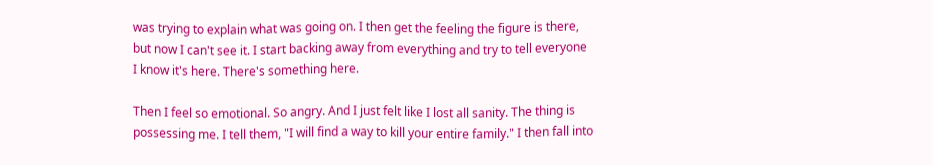was trying to explain what was going on. I then get the feeling the figure is there, but now I can't see it. I start backing away from everything and try to tell everyone I know it's here. There's something here.

Then I feel so emotional. So angry. And I just felt like I lost all sanity. The thing is possessing me. I tell them, "I will find a way to kill your entire family." I then fall into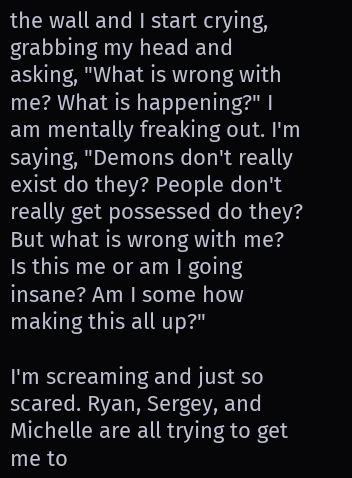the wall and I start crying, grabbing my head and asking, "What is wrong with me? What is happening?" I am mentally freaking out. I'm saying, "Demons don't really exist do they? People don't really get possessed do they? But what is wrong with me? Is this me or am I going insane? Am I some how making this all up?"

I'm screaming and just so scared. Ryan, Sergey, and Michelle are all trying to get me to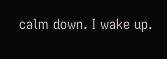calm down. I wake up.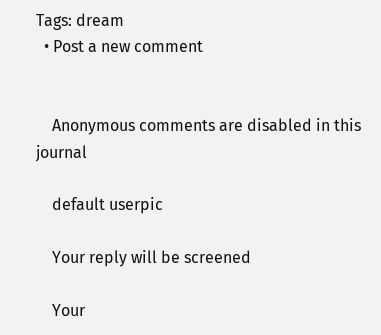Tags: dream
  • Post a new comment


    Anonymous comments are disabled in this journal

    default userpic

    Your reply will be screened

    Your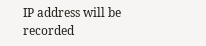IP address will be recorded